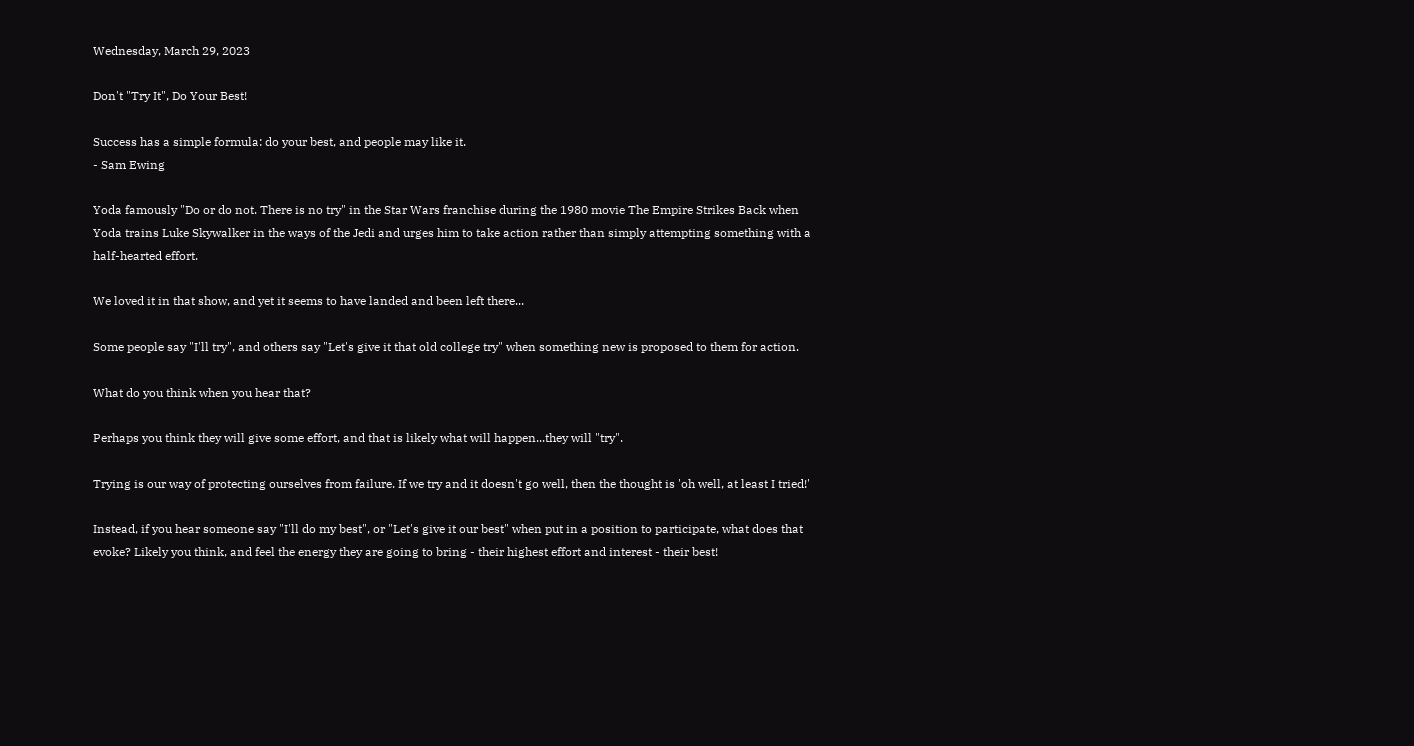Wednesday, March 29, 2023

Don't "Try It", Do Your Best!

Success has a simple formula: do your best, and people may like it.
- Sam Ewing

Yoda famously "Do or do not. There is no try" in the Star Wars franchise during the 1980 movie The Empire Strikes Back when Yoda trains Luke Skywalker in the ways of the Jedi and urges him to take action rather than simply attempting something with a half-hearted effort.

We loved it in that show, and yet it seems to have landed and been left there...

Some people say "I'll try", and others say "Let's give it that old college try" when something new is proposed to them for action.

What do you think when you hear that?

Perhaps you think they will give some effort, and that is likely what will happen...they will "try".

Trying is our way of protecting ourselves from failure. If we try and it doesn't go well, then the thought is 'oh well, at least I tried!'

Instead, if you hear someone say "I'll do my best", or "Let's give it our best" when put in a position to participate, what does that evoke? Likely you think, and feel the energy they are going to bring - their highest effort and interest - their best!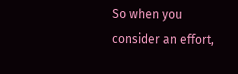So when you consider an effort,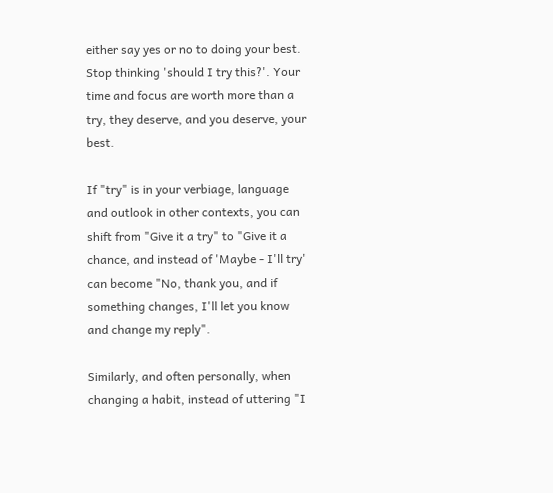either say yes or no to doing your best. Stop thinking 'should I try this?'. Your time and focus are worth more than a try, they deserve, and you deserve, your best.

If "try" is in your verbiage, language and outlook in other contexts, you can shift from "Give it a try" to "Give it a chance, and instead of 'Maybe - I'll try' can become "No, thank you, and if something changes, I'll let you know and change my reply".

Similarly, and often personally, when changing a habit, instead of uttering "I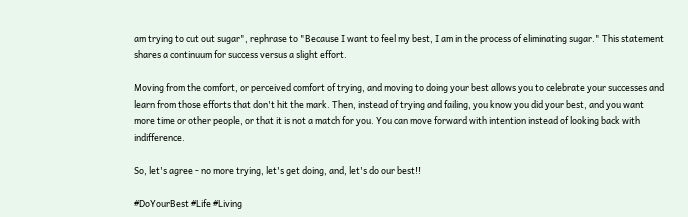am trying to cut out sugar", rephrase to "Because I want to feel my best, I am in the process of eliminating sugar." This statement shares a continuum for success versus a slight effort.

Moving from the comfort, or perceived comfort of trying, and moving to doing your best allows you to celebrate your successes and learn from those efforts that don't hit the mark. Then, instead of trying and failing, you know you did your best, and you want more time or other people, or that it is not a match for you. You can move forward with intention instead of looking back with indifference.

So, let's agree - no more trying, let's get doing, and, let's do our best!!

#DoYourBest #Life #Living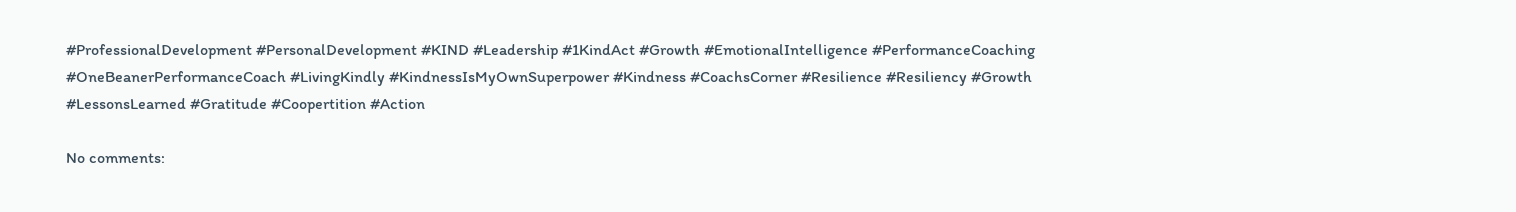#ProfessionalDevelopment #PersonalDevelopment #KIND #Leadership #1KindAct #Growth #EmotionalIntelligence #PerformanceCoaching #OneBeanerPerformanceCoach #LivingKindly #KindnessIsMyOwnSuperpower #Kindness #CoachsCorner #Resilience #Resiliency #Growth #LessonsLearned #Gratitude #Coopertition #Action

No comments: